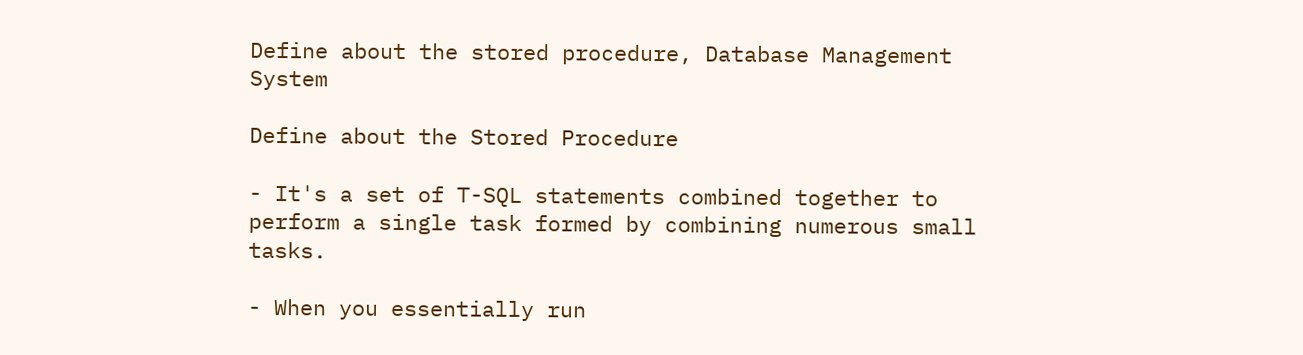Define about the stored procedure, Database Management System

Define about the Stored Procedure

- It's a set of T-SQL statements combined together to perform a single task formed by combining numerous small tasks.

- When you essentially run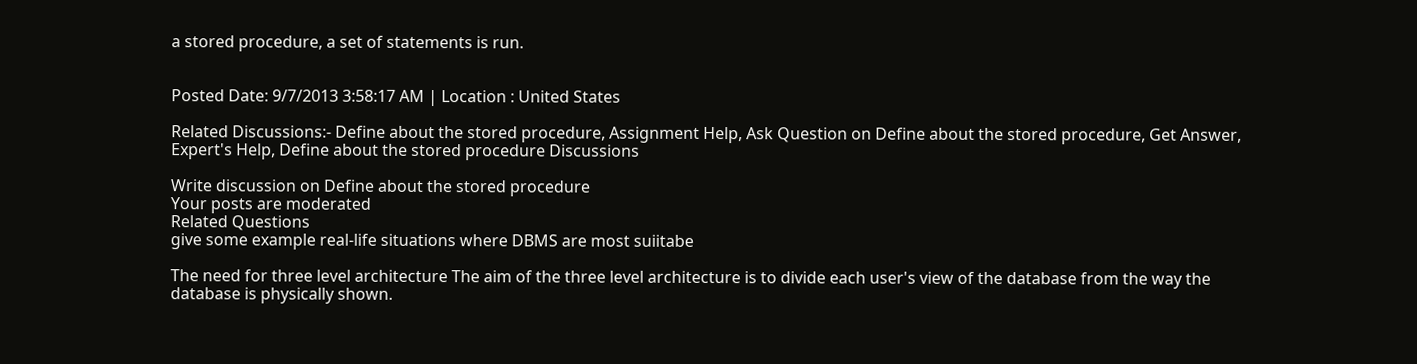a stored procedure, a set of statements is run.


Posted Date: 9/7/2013 3:58:17 AM | Location : United States

Related Discussions:- Define about the stored procedure, Assignment Help, Ask Question on Define about the stored procedure, Get Answer, Expert's Help, Define about the stored procedure Discussions

Write discussion on Define about the stored procedure
Your posts are moderated
Related Questions
give some example real-life situations where DBMS are most suiitabe

The need for three level architecture The aim of the three level architecture is to divide each user's view of the database from the way the database is physically shown.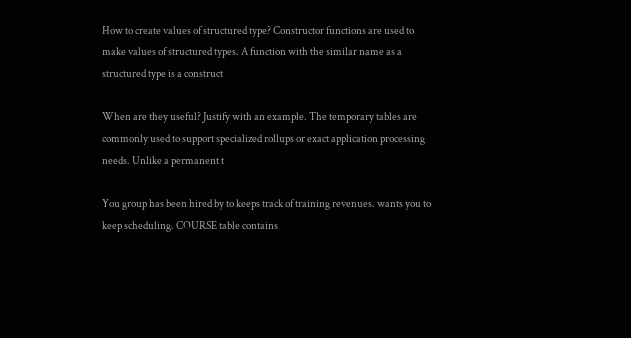How to create values of structured type? Constructor functions are used to make values of structured types. A function with the similar name as a structured type is a construct

When are they useful? Justify with an example. The temporary tables are commonly used to support specialized rollups or exact application processing needs. Unlike a permanent t

You group has been hired by to keeps track of training revenues. wants you to keep scheduling. COURSE table contains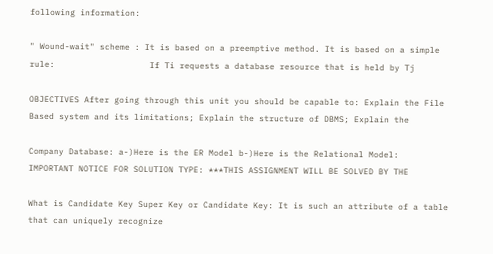following information:

" Wound-wait" scheme : It is based on a preemptive method. It is based on a simple rule:                   If Ti requests a database resource that is held by Tj

OBJECTIVES After going through this unit you should be capable to: Explain the File Based system and its limitations; Explain the structure of DBMS; Explain the

Company Database: a-)Here is the ER Model b-)Here is the Relational Model:     IMPORTANT NOTICE FOR SOLUTION TYPE: ***THIS ASSIGNMENT WILL BE SOLVED BY THE

What is Candidate Key Super Key or Candidate Key: It is such an attribute of a table that can uniquely recognize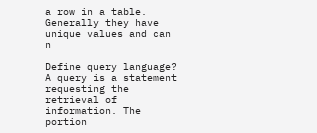a row in a table. Generally they have unique values and can n

Define query language?   A query is a statement requesting the retrieval of information. The portion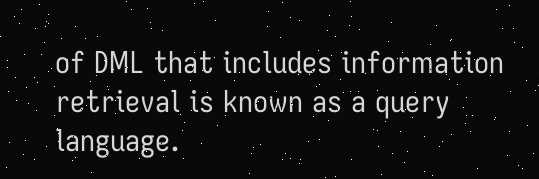of DML that includes information retrieval is known as a query language.